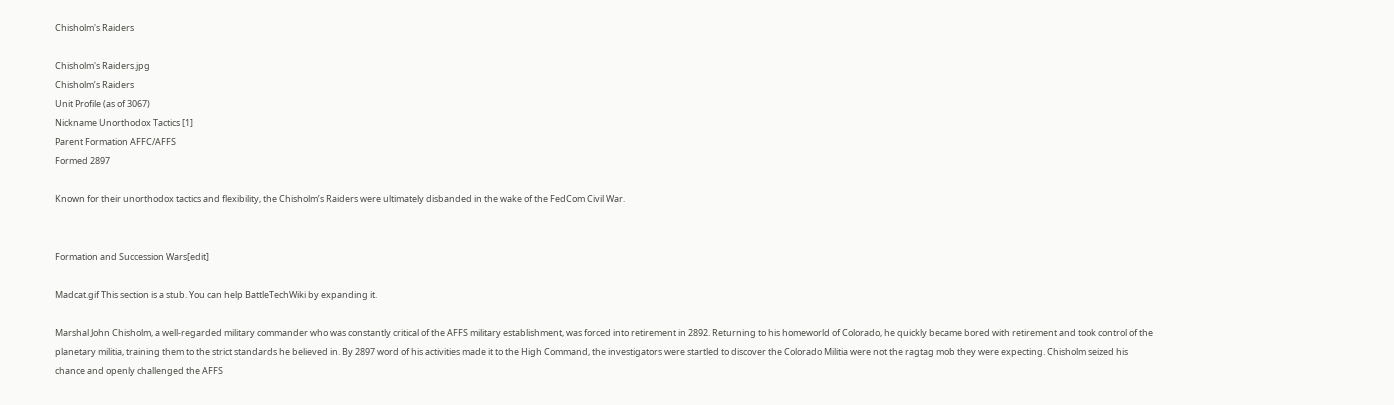Chisholm's Raiders

Chisholm's Raiders.jpg
Chisholm’s Raiders
Unit Profile (as of 3067)
Nickname Unorthodox Tactics [1]
Parent Formation AFFC/AFFS
Formed 2897

Known for their unorthodox tactics and flexibility, the Chisholm’s Raiders were ultimately disbanded in the wake of the FedCom Civil War.


Formation and Succession Wars[edit]

Madcat.gif This section is a stub. You can help BattleTechWiki by expanding it.

Marshal John Chisholm, a well-regarded military commander who was constantly critical of the AFFS military establishment, was forced into retirement in 2892. Returning to his homeworld of Colorado, he quickly became bored with retirement and took control of the planetary militia, training them to the strict standards he believed in. By 2897 word of his activities made it to the High Command, the investigators were startled to discover the Colorado Militia were not the ragtag mob they were expecting. Chisholm seized his chance and openly challenged the AFFS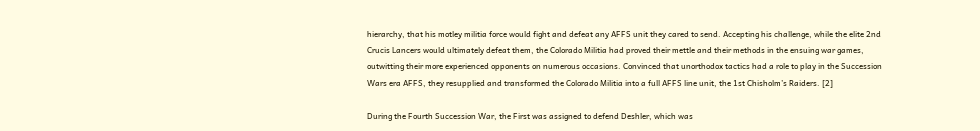hierarchy, that his motley militia force would fight and defeat any AFFS unit they cared to send. Accepting his challenge, while the elite 2nd Crucis Lancers would ultimately defeat them, the Colorado Militia had proved their mettle and their methods in the ensuing war games, outwitting their more experienced opponents on numerous occasions. Convinced that unorthodox tactics had a role to play in the Succession Wars era AFFS, they resupplied and transformed the Colorado Militia into a full AFFS line unit, the 1st Chisholm’s Raiders. [2]

During the Fourth Succession War, the First was assigned to defend Deshler, which was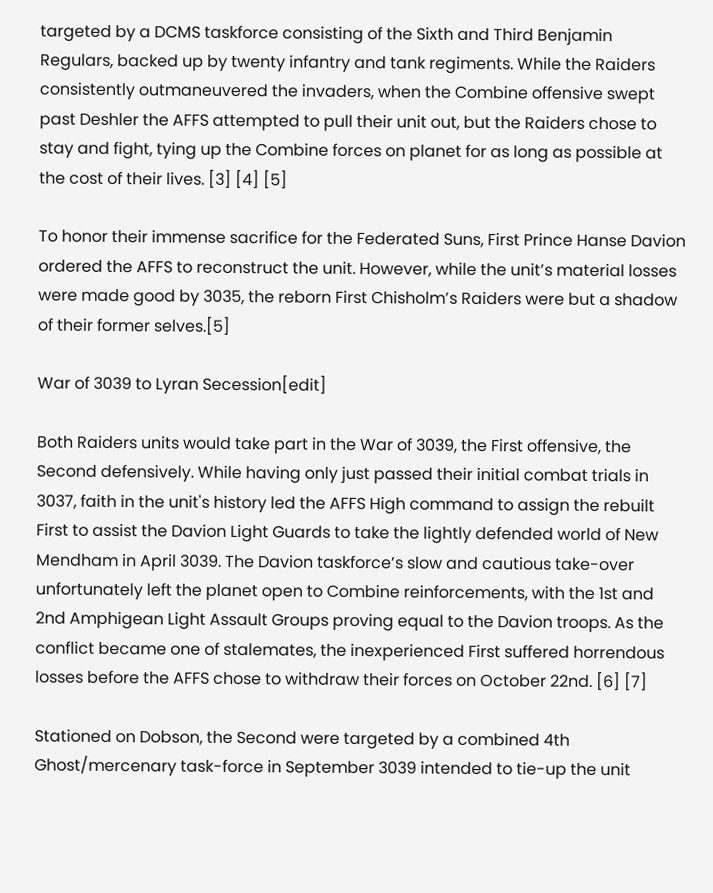targeted by a DCMS taskforce consisting of the Sixth and Third Benjamin Regulars, backed up by twenty infantry and tank regiments. While the Raiders consistently outmaneuvered the invaders, when the Combine offensive swept past Deshler the AFFS attempted to pull their unit out, but the Raiders chose to stay and fight, tying up the Combine forces on planet for as long as possible at the cost of their lives. [3] [4] [5]

To honor their immense sacrifice for the Federated Suns, First Prince Hanse Davion ordered the AFFS to reconstruct the unit. However, while the unit’s material losses were made good by 3035, the reborn First Chisholm’s Raiders were but a shadow of their former selves.[5]

War of 3039 to Lyran Secession[edit]

Both Raiders units would take part in the War of 3039, the First offensive, the Second defensively. While having only just passed their initial combat trials in 3037, faith in the unit's history led the AFFS High command to assign the rebuilt First to assist the Davion Light Guards to take the lightly defended world of New Mendham in April 3039. The Davion taskforce’s slow and cautious take-over unfortunately left the planet open to Combine reinforcements, with the 1st and 2nd Amphigean Light Assault Groups proving equal to the Davion troops. As the conflict became one of stalemates, the inexperienced First suffered horrendous losses before the AFFS chose to withdraw their forces on October 22nd. [6] [7]

Stationed on Dobson, the Second were targeted by a combined 4th Ghost/mercenary task-force in September 3039 intended to tie-up the unit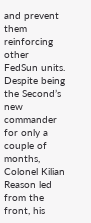and prevent them reinforcing other FedSun units. Despite being the Second’s new commander for only a couple of months, Colonel Kilian Reason led from the front, his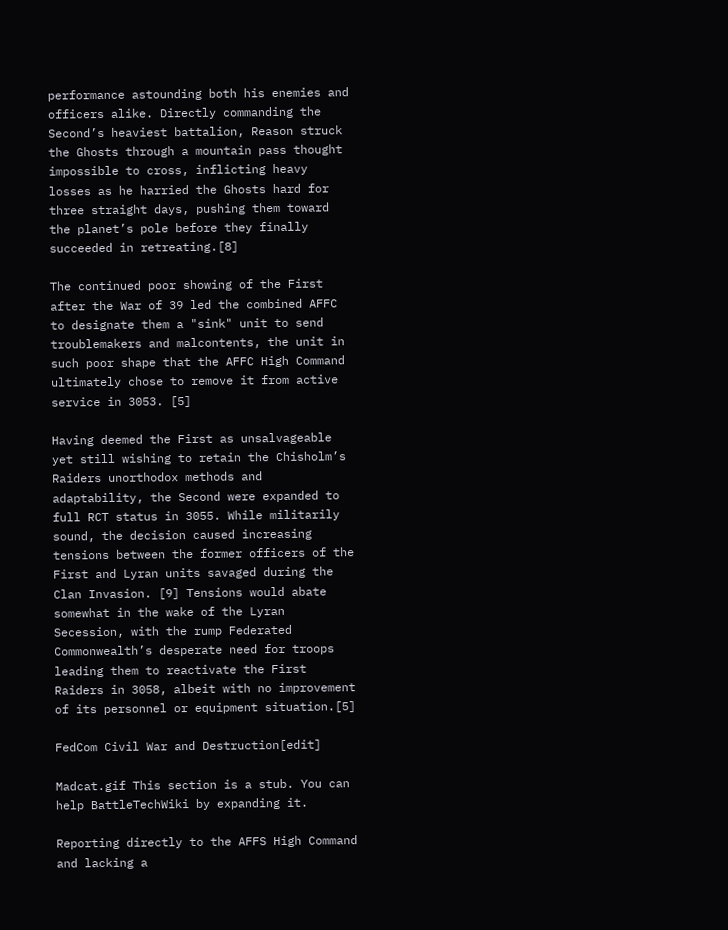performance astounding both his enemies and officers alike. Directly commanding the Second’s heaviest battalion, Reason struck the Ghosts through a mountain pass thought impossible to cross, inflicting heavy losses as he harried the Ghosts hard for three straight days, pushing them toward the planet’s pole before they finally succeeded in retreating.[8]

The continued poor showing of the First after the War of 39 led the combined AFFC to designate them a "sink" unit to send troublemakers and malcontents, the unit in such poor shape that the AFFC High Command ultimately chose to remove it from active service in 3053. [5]

Having deemed the First as unsalvageable yet still wishing to retain the Chisholm’s Raiders unorthodox methods and adaptability, the Second were expanded to full RCT status in 3055. While militarily sound, the decision caused increasing tensions between the former officers of the First and Lyran units savaged during the Clan Invasion. [9] Tensions would abate somewhat in the wake of the Lyran Secession, with the rump Federated Commonwealth’s desperate need for troops leading them to reactivate the First Raiders in 3058, albeit with no improvement of its personnel or equipment situation.[5]

FedCom Civil War and Destruction[edit]

Madcat.gif This section is a stub. You can help BattleTechWiki by expanding it.

Reporting directly to the AFFS High Command and lacking a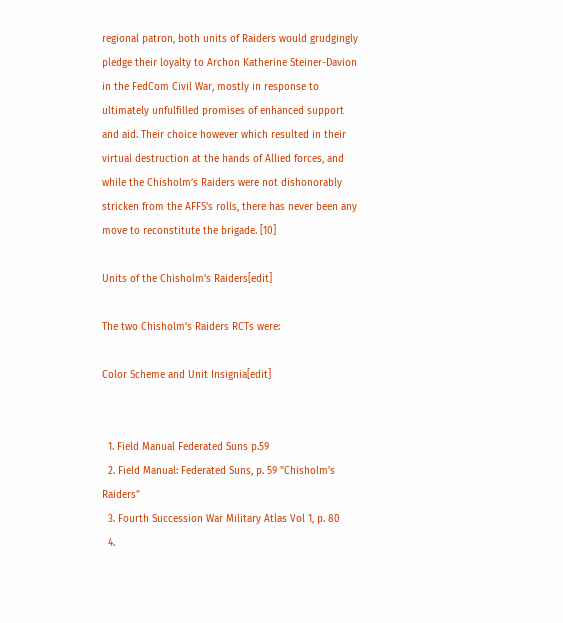regional patron, both units of Raiders would grudgingly pledge their loyalty to Archon Katherine Steiner-Davion in the FedCom Civil War, mostly in response to ultimately unfulfilled promises of enhanced support and aid. Their choice however which resulted in their virtual destruction at the hands of Allied forces, and while the Chisholm’s Raiders were not dishonorably stricken from the AFFS’s rolls, there has never been any move to reconstitute the brigade. [10]

Units of the Chisholm’s Raiders[edit]

The two Chisholm's Raiders RCTs were:

Color Scheme and Unit Insignia[edit]


  1. Field Manual Federated Suns p.59
  2. Field Manual: Federated Suns, p. 59 "Chisholm's Raiders"
  3. Fourth Succession War Military Atlas Vol 1, p. 80
  4.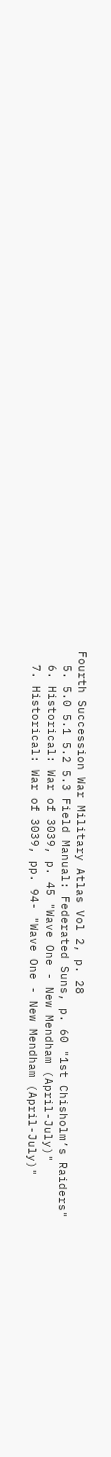Fourth Succession War Military Atlas Vol 2, p. 28
  5. 5.0 5.1 5.2 5.3 Field Manual: Federated Suns, p. 60 "1st Chisholm’s Raiders"
  6. Historical: War of 3039, p. 45 "Wave One - New Mendham (April-July)"
  7. Historical: War of 3039, pp. 94- "Wave One - New Mendham (April-July)"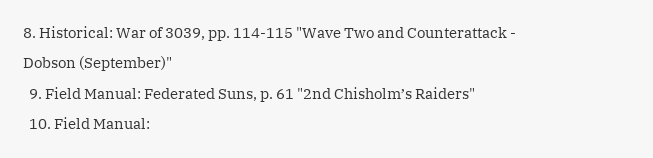8. Historical: War of 3039, pp. 114-115 "Wave Two and Counterattack - Dobson (September)"
  9. Field Manual: Federated Suns, p. 61 "2nd Chisholm’s Raiders"
  10. Field Manual: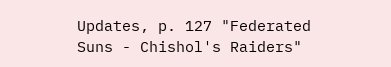Updates, p. 127 "Federated Suns - Chishol's Raiders"